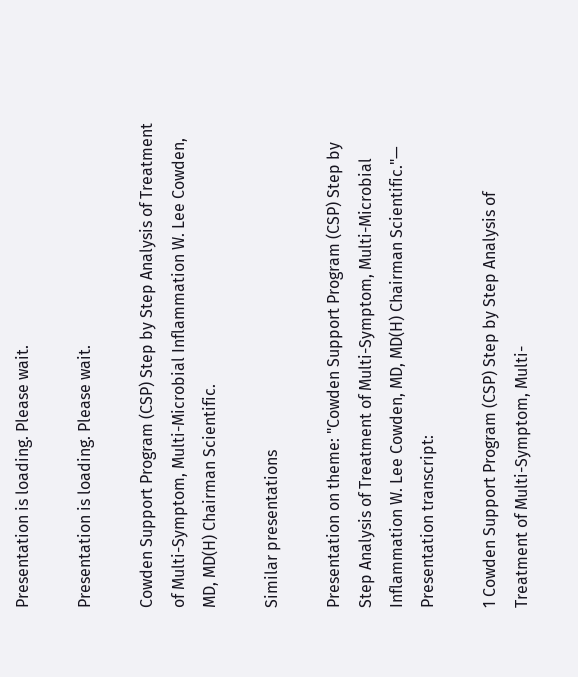Presentation is loading. Please wait.

Presentation is loading. Please wait.

Cowden Support Program (CSP) Step by Step Analysis of Treatment of Multi-Symptom, Multi-Microbial Inflammation W. Lee Cowden, MD, MD(H) Chairman Scientific.

Similar presentations

Presentation on theme: "Cowden Support Program (CSP) Step by Step Analysis of Treatment of Multi-Symptom, Multi-Microbial Inflammation W. Lee Cowden, MD, MD(H) Chairman Scientific."— Presentation transcript:

1 Cowden Support Program (CSP) Step by Step Analysis of Treatment of Multi-Symptom, Multi-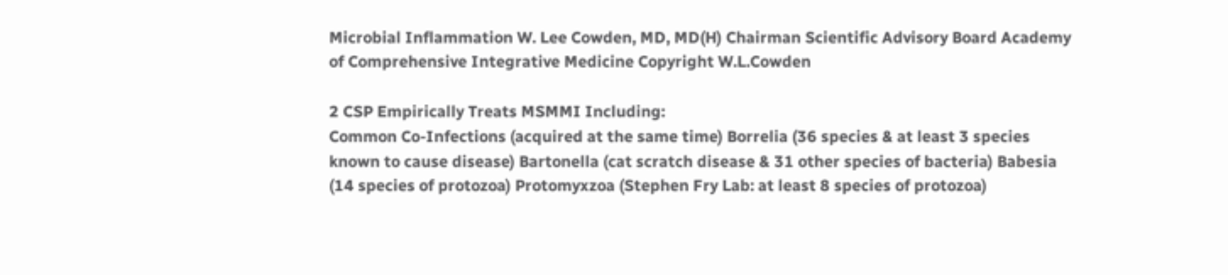Microbial Inflammation W. Lee Cowden, MD, MD(H) Chairman Scientific Advisory Board Academy of Comprehensive Integrative Medicine Copyright W.L.Cowden

2 CSP Empirically Treats MSMMI Including:
Common Co-Infections (acquired at the same time) Borrelia (36 species & at least 3 species known to cause disease) Bartonella (cat scratch disease & 31 other species of bacteria) Babesia (14 species of protozoa) Protomyxzoa (Stephen Fry Lab: at least 8 species of protozoa)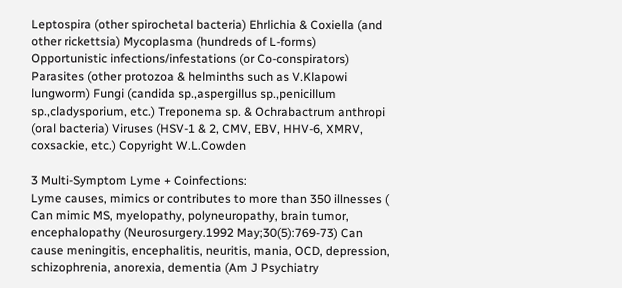Leptospira (other spirochetal bacteria) Ehrlichia & Coxiella (and other rickettsia) Mycoplasma (hundreds of L-forms) Opportunistic infections/infestations (or Co-conspirators) Parasites (other protozoa & helminths such as V.Klapowi lungworm) Fungi (candida sp.,aspergillus sp.,penicillum sp.,cladysporium, etc.) Treponema sp. & Ochrabactrum anthropi (oral bacteria) Viruses (HSV-1 & 2, CMV, EBV, HHV-6, XMRV, coxsackie, etc.) Copyright W.L.Cowden

3 Multi-Symptom Lyme + Coinfections:
Lyme causes, mimics or contributes to more than 350 illnesses ( Can mimic MS, myelopathy, polyneuropathy, brain tumor, encephalopathy (Neurosurgery.1992 May;30(5):769-73) Can cause meningitis, encephalitis, neuritis, mania, OCD, depression, schizophrenia, anorexia, dementia (Am J Psychiatry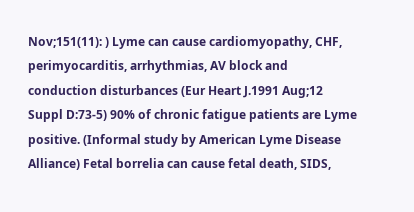Nov;151(11): ) Lyme can cause cardiomyopathy, CHF, perimyocarditis, arrhythmias, AV block and conduction disturbances (Eur Heart J.1991 Aug;12 Suppl D:73-5) 90% of chronic fatigue patients are Lyme positive. (Informal study by American Lyme Disease Alliance) Fetal borrelia can cause fetal death, SIDS,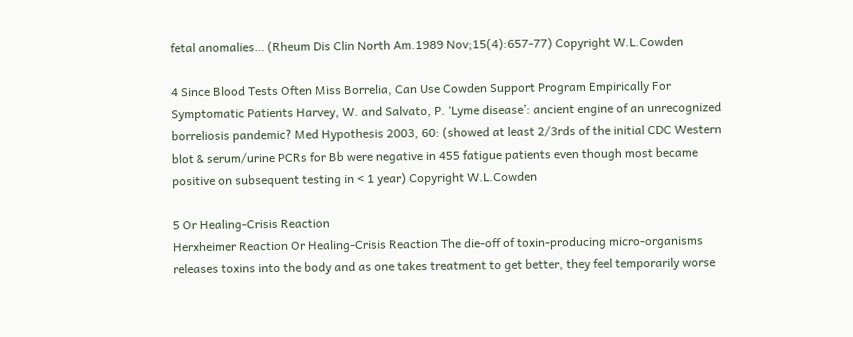fetal anomalies… (Rheum Dis Clin North Am.1989 Nov;15(4):657-77) Copyright W.L.Cowden

4 Since Blood Tests Often Miss Borrelia, Can Use Cowden Support Program Empirically For Symptomatic Patients Harvey, W. and Salvato, P. ‘Lyme disease’: ancient engine of an unrecognized borreliosis pandemic? Med Hypothesis 2003, 60: (showed at least 2/3rds of the initial CDC Western blot & serum/urine PCRs for Bb were negative in 455 fatigue patients even though most became positive on subsequent testing in < 1 year) Copyright W.L.Cowden

5 Or Healing-Crisis Reaction
Herxheimer Reaction Or Healing-Crisis Reaction The die-off of toxin-producing micro-organisms releases toxins into the body and as one takes treatment to get better, they feel temporarily worse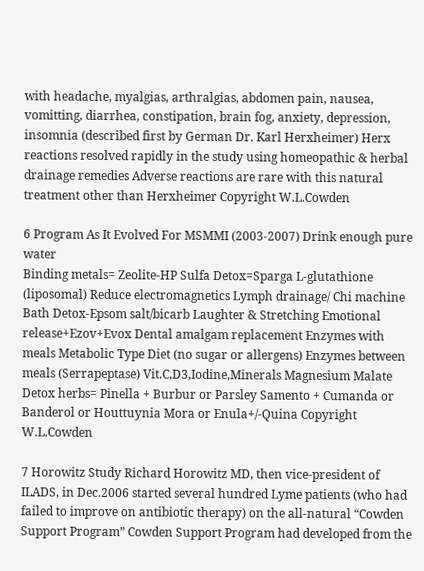with headache, myalgias, arthralgias, abdomen pain, nausea, vomitting, diarrhea, constipation, brain fog, anxiety, depression, insomnia (described first by German Dr. Karl Herxheimer) Herx reactions resolved rapidly in the study using homeopathic & herbal drainage remedies Adverse reactions are rare with this natural treatment other than Herxheimer Copyright W.L.Cowden

6 Program As It Evolved For MSMMI (2003-2007) Drink enough pure water
Binding metals= Zeolite-HP Sulfa Detox=Sparga L-glutathione (liposomal) Reduce electromagnetics Lymph drainage/ Chi machine Bath Detox-Epsom salt/bicarb Laughter & Stretching Emotional release+Ezov+Evox Dental amalgam replacement Enzymes with meals Metabolic Type Diet (no sugar or allergens) Enzymes between meals (Serrapeptase) Vit.C,D3,Iodine,Minerals Magnesium Malate Detox herbs= Pinella + Burbur or Parsley Samento + Cumanda or Banderol or Houttuynia Mora or Enula+/-Quina Copyright W.L.Cowden

7 Horowitz Study Richard Horowitz MD, then vice-president of ILADS, in Dec.2006 started several hundred Lyme patients (who had failed to improve on antibiotic therapy) on the all-natural “Cowden Support Program” Cowden Support Program had developed from the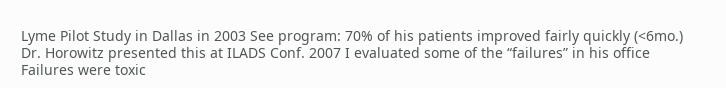Lyme Pilot Study in Dallas in 2003 See program: 70% of his patients improved fairly quickly (<6mo.) Dr. Horowitz presented this at ILADS Conf. 2007 I evaluated some of the “failures” in his office Failures were toxic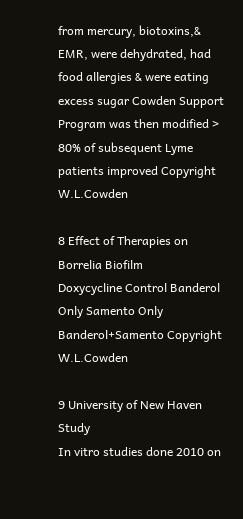from mercury, biotoxins,& EMR, were dehydrated, had food allergies & were eating excess sugar Cowden Support Program was then modified > 80% of subsequent Lyme patients improved Copyright W.L.Cowden

8 Effect of Therapies on Borrelia Biofilm
Doxycycline Control Banderol Only Samento Only Banderol+Samento Copyright W.L.Cowden

9 University of New Haven Study
In vitro studies done 2010 on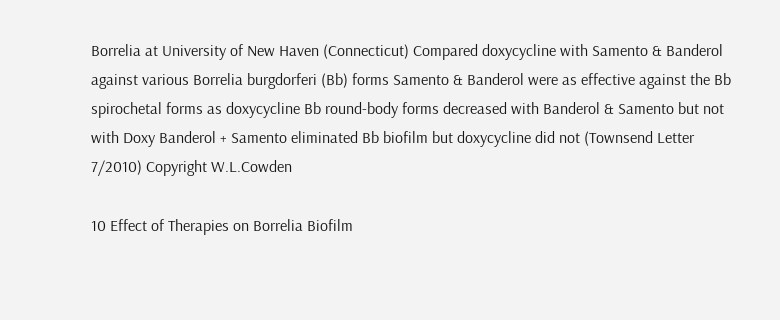Borrelia at University of New Haven (Connecticut) Compared doxycycline with Samento & Banderol against various Borrelia burgdorferi (Bb) forms Samento & Banderol were as effective against the Bb spirochetal forms as doxycycline Bb round-body forms decreased with Banderol & Samento but not with Doxy Banderol + Samento eliminated Bb biofilm but doxycycline did not (Townsend Letter 7/2010) Copyright W.L.Cowden

10 Effect of Therapies on Borrelia Biofilm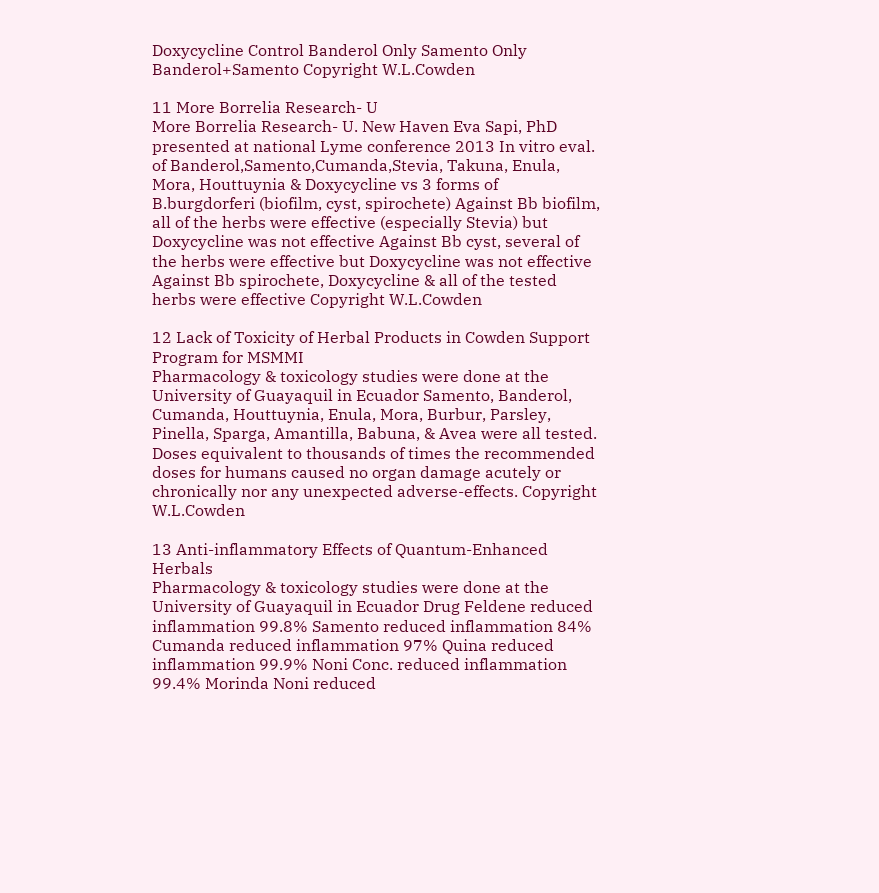Doxycycline Control Banderol Only Samento Only Banderol+Samento Copyright W.L.Cowden

11 More Borrelia Research- U
More Borrelia Research- U. New Haven Eva Sapi, PhD presented at national Lyme conference 2013 In vitro eval. of Banderol,Samento,Cumanda,Stevia, Takuna, Enula, Mora, Houttuynia & Doxycycline vs 3 forms of B.burgdorferi (biofilm, cyst, spirochete) Against Bb biofilm, all of the herbs were effective (especially Stevia) but Doxycycline was not effective Against Bb cyst, several of the herbs were effective but Doxycycline was not effective Against Bb spirochete, Doxycycline & all of the tested herbs were effective Copyright W.L.Cowden

12 Lack of Toxicity of Herbal Products in Cowden Support Program for MSMMI
Pharmacology & toxicology studies were done at the University of Guayaquil in Ecuador Samento, Banderol, Cumanda, Houttuynia, Enula, Mora, Burbur, Parsley, Pinella, Sparga, Amantilla, Babuna, & Avea were all tested. Doses equivalent to thousands of times the recommended doses for humans caused no organ damage acutely or chronically nor any unexpected adverse-effects. Copyright W.L.Cowden

13 Anti-inflammatory Effects of Quantum-Enhanced Herbals
Pharmacology & toxicology studies were done at the University of Guayaquil in Ecuador Drug Feldene reduced inflammation 99.8% Samento reduced inflammation 84% Cumanda reduced inflammation 97% Quina reduced inflammation 99.9% Noni Conc. reduced inflammation 99.4% Morinda Noni reduced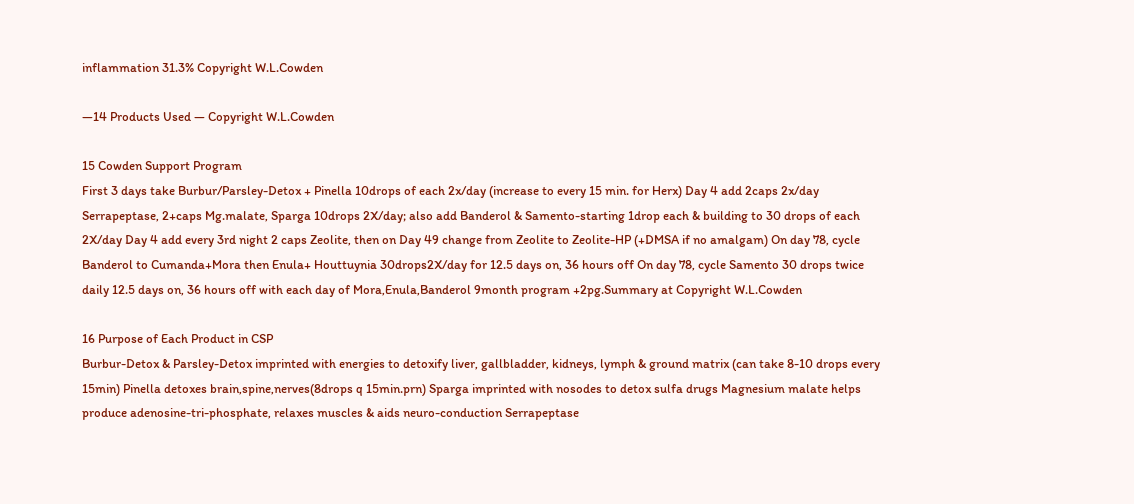inflammation 31.3% Copyright W.L.Cowden

—14 Products Used — Copyright W.L.Cowden

15 Cowden Support Program
First 3 days take Burbur/Parsley-Detox + Pinella 10drops of each 2x/day (increase to every 15 min. for Herx) Day 4 add 2caps 2x/day Serrapeptase, 2+caps Mg.malate, Sparga 10drops 2X/day; also add Banderol & Samento-starting 1drop each & building to 30 drops of each 2X/day Day 4 add every 3rd night 2 caps Zeolite, then on Day 49 change from Zeolite to Zeolite-HP (+DMSA if no amalgam) On day 78, cycle Banderol to Cumanda+Mora then Enula+ Houttuynia 30drops2X/day for 12.5 days on, 36 hours off On day 78, cycle Samento 30 drops twice daily 12.5 days on, 36 hours off with each day of Mora,Enula,Banderol 9month program +2pg.Summary at Copyright W.L.Cowden

16 Purpose of Each Product in CSP
Burbur-Detox & Parsley-Detox imprinted with energies to detoxify liver, gallbladder, kidneys, lymph & ground matrix (can take 8-10 drops every 15min) Pinella detoxes brain,spine,nerves(8drops q 15min.prn) Sparga imprinted with nosodes to detox sulfa drugs Magnesium malate helps produce adenosine-tri-phosphate, relaxes muscles & aids neuro-conduction Serrapeptase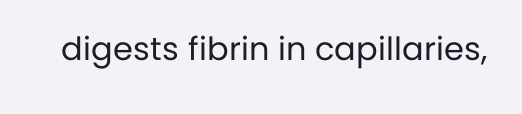digests fibrin in capillaries,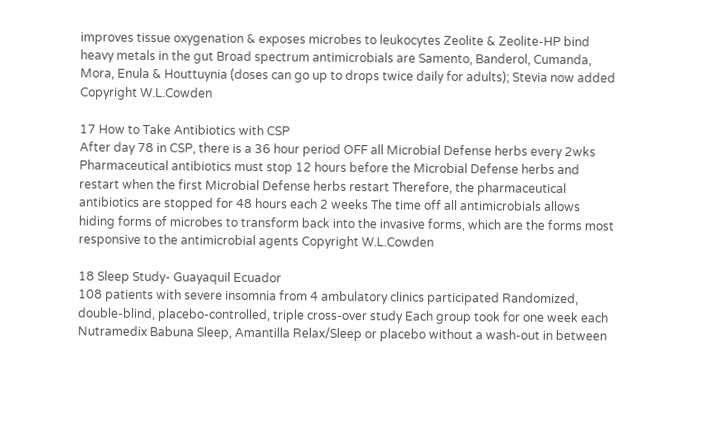improves tissue oxygenation & exposes microbes to leukocytes Zeolite & Zeolite-HP bind heavy metals in the gut Broad spectrum antimicrobials are Samento, Banderol, Cumanda, Mora, Enula & Houttuynia (doses can go up to drops twice daily for adults); Stevia now added Copyright W.L.Cowden

17 How to Take Antibiotics with CSP
After day 78 in CSP, there is a 36 hour period OFF all Microbial Defense herbs every 2wks Pharmaceutical antibiotics must stop 12 hours before the Microbial Defense herbs and restart when the first Microbial Defense herbs restart Therefore, the pharmaceutical antibiotics are stopped for 48 hours each 2 weeks The time off all antimicrobials allows hiding forms of microbes to transform back into the invasive forms, which are the forms most responsive to the antimicrobial agents Copyright W.L.Cowden

18 Sleep Study- Guayaquil Ecuador
108 patients with severe insomnia from 4 ambulatory clinics participated Randomized, double-blind, placebo-controlled, triple cross-over study Each group took for one week each Nutramedix Babuna Sleep, Amantilla Relax/Sleep or placebo without a wash-out in between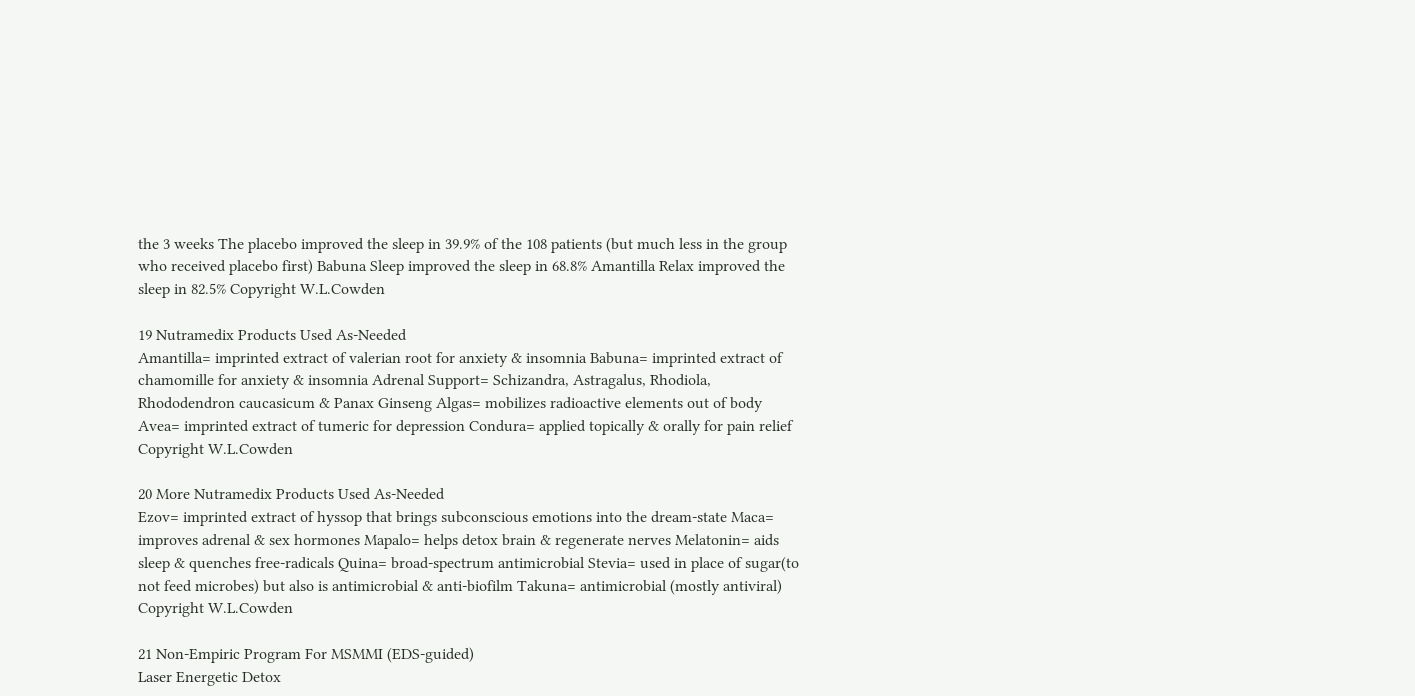the 3 weeks The placebo improved the sleep in 39.9% of the 108 patients (but much less in the group who received placebo first) Babuna Sleep improved the sleep in 68.8% Amantilla Relax improved the sleep in 82.5% Copyright W.L.Cowden

19 Nutramedix Products Used As-Needed
Amantilla= imprinted extract of valerian root for anxiety & insomnia Babuna= imprinted extract of chamomille for anxiety & insomnia Adrenal Support= Schizandra, Astragalus, Rhodiola, Rhododendron caucasicum & Panax Ginseng Algas= mobilizes radioactive elements out of body Avea= imprinted extract of tumeric for depression Condura= applied topically & orally for pain relief Copyright W.L.Cowden

20 More Nutramedix Products Used As-Needed
Ezov= imprinted extract of hyssop that brings subconscious emotions into the dream-state Maca= improves adrenal & sex hormones Mapalo= helps detox brain & regenerate nerves Melatonin= aids sleep & quenches free-radicals Quina= broad-spectrum antimicrobial Stevia= used in place of sugar(to not feed microbes) but also is antimicrobial & anti-biofilm Takuna= antimicrobial (mostly antiviral) Copyright W.L.Cowden

21 Non-Empiric Program For MSMMI (EDS-guided)
Laser Energetic Detox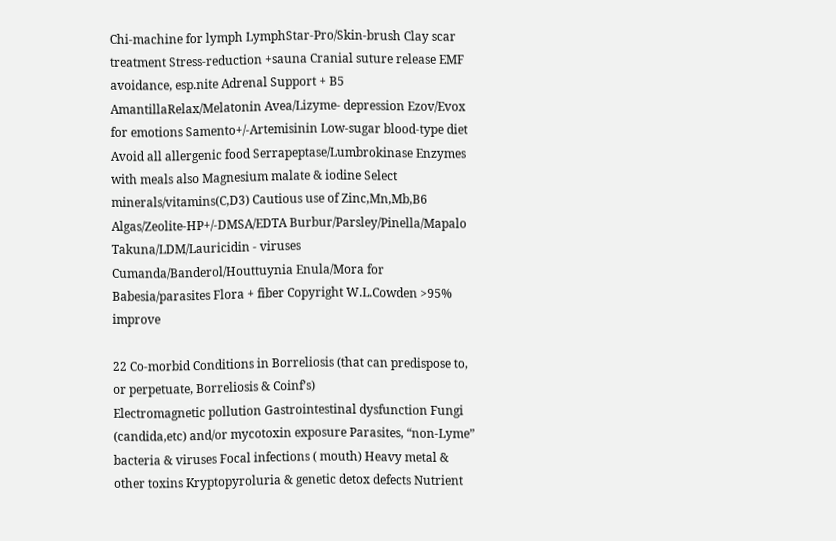Chi-machine for lymph LymphStar-Pro/Skin-brush Clay scar treatment Stress-reduction +sauna Cranial suture release EMF avoidance, esp.nite Adrenal Support + B5 AmantillaRelax/Melatonin Avea/Lizyme- depression Ezov/Evox for emotions Samento+/-Artemisinin Low-sugar blood-type diet Avoid all allergenic food Serrapeptase/Lumbrokinase Enzymes with meals also Magnesium malate & iodine Select minerals/vitamins(C,D3) Cautious use of Zinc,Mn,Mb,B6 Algas/Zeolite-HP+/-DMSA/EDTA Burbur/Parsley/Pinella/Mapalo Takuna/LDM/Lauricidin - viruses Cumanda/Banderol/Houttuynia Enula/Mora for Babesia/parasites Flora + fiber Copyright W.L.Cowden >95% improve

22 Co-morbid Conditions in Borreliosis (that can predispose to, or perpetuate, Borreliosis & Coinf’s)
Electromagnetic pollution Gastrointestinal dysfunction Fungi (candida,etc) and/or mycotoxin exposure Parasites, “non-Lyme” bacteria & viruses Focal infections ( mouth) Heavy metal & other toxins Kryptopyroluria & genetic detox defects Nutrient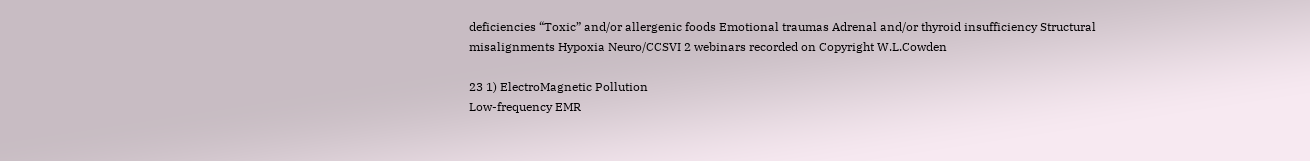deficiencies “Toxic” and/or allergenic foods Emotional traumas Adrenal and/or thyroid insufficiency Structural misalignments Hypoxia Neuro/CCSVI 2 webinars recorded on Copyright W.L.Cowden

23 1) ElectroMagnetic Pollution
Low-frequency EMR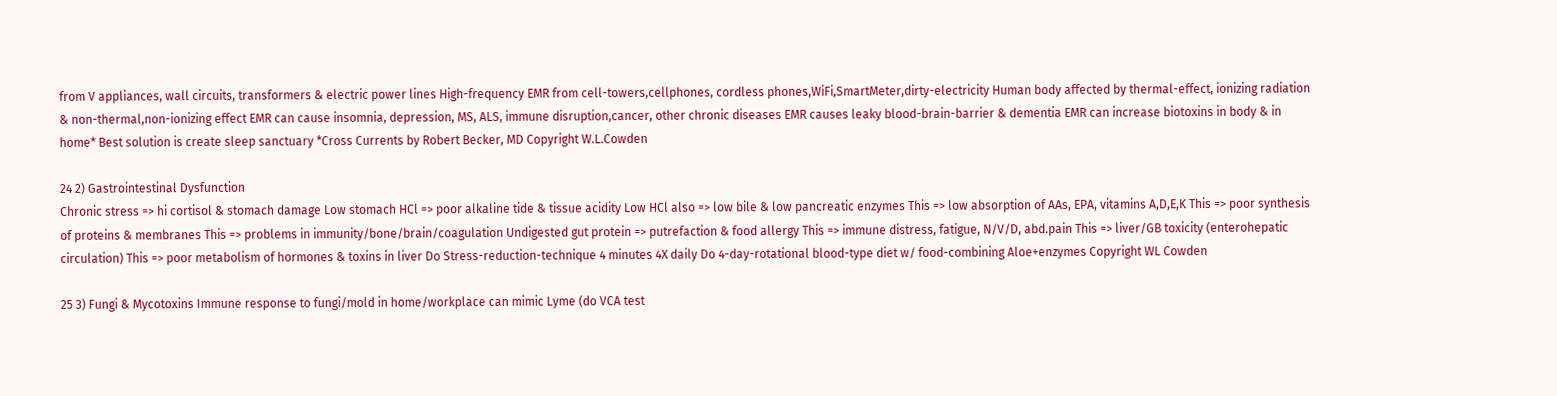from V appliances, wall circuits, transformers & electric power lines High-frequency EMR from cell-towers,cellphones, cordless phones,WiFi,SmartMeter,dirty-electricity Human body affected by thermal-effect, ionizing radiation & non-thermal,non-ionizing effect EMR can cause insomnia, depression, MS, ALS, immune disruption,cancer, other chronic diseases EMR causes leaky blood-brain-barrier & dementia EMR can increase biotoxins in body & in home* Best solution is create sleep sanctuary *Cross Currents by Robert Becker, MD Copyright W.L.Cowden

24 2) Gastrointestinal Dysfunction
Chronic stress => hi cortisol & stomach damage Low stomach HCl => poor alkaline tide & tissue acidity Low HCl also => low bile & low pancreatic enzymes This => low absorption of AAs, EPA, vitamins A,D,E,K This => poor synthesis of proteins & membranes This => problems in immunity/bone/brain/coagulation Undigested gut protein => putrefaction & food allergy This => immune distress, fatigue, N/V/D, abd.pain This => liver/GB toxicity (enterohepatic circulation) This => poor metabolism of hormones & toxins in liver Do Stress-reduction-technique 4 minutes 4X daily Do 4-day-rotational blood-type diet w/ food-combining Aloe+enzymes Copyright WL Cowden

25 3) Fungi & Mycotoxins Immune response to fungi/mold in home/workplace can mimic Lyme (do VCA test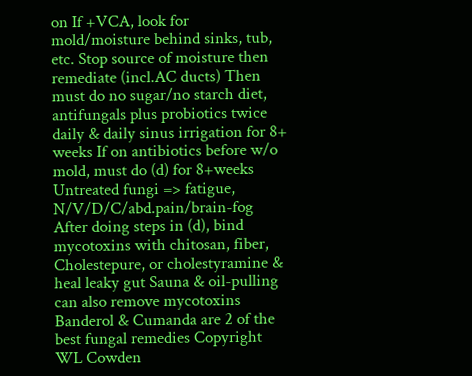on If +VCA, look for mold/moisture behind sinks, tub, etc. Stop source of moisture then remediate (incl.AC ducts) Then must do no sugar/no starch diet, antifungals plus probiotics twice daily & daily sinus irrigation for 8+ weeks If on antibiotics before w/o mold, must do (d) for 8+weeks Untreated fungi => fatigue, N/V/D/C/abd.pain/brain-fog After doing steps in (d), bind mycotoxins with chitosan, fiber, Cholestepure, or cholestyramine & heal leaky gut Sauna & oil-pulling can also remove mycotoxins Banderol & Cumanda are 2 of the best fungal remedies Copyright WL Cowden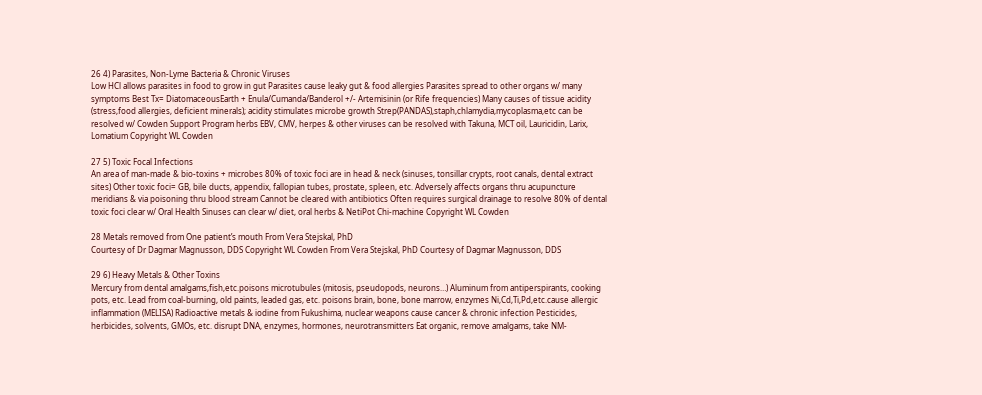26 4) Parasites, Non-Lyme Bacteria & Chronic Viruses
Low HCl allows parasites in food to grow in gut Parasites cause leaky gut & food allergies Parasites spread to other organs w/ many symptoms Best Tx= DiatomaceousEarth + Enula/Cumanda/Banderol +/- Artemisinin (or Rife frequencies) Many causes of tissue acidity (stress,food allergies, deficient minerals); acidity stimulates microbe growth Strep(PANDAS),staph,chlamydia,mycoplasma,etc can be resolved w/ Cowden Support Program herbs EBV, CMV, herpes & other viruses can be resolved with Takuna, MCT oil, Lauricidin, Larix, Lomatium Copyright WL Cowden

27 5) Toxic Focal Infections
An area of man-made & bio-toxins + microbes 80% of toxic foci are in head & neck (sinuses, tonsillar crypts, root canals, dental extract sites) Other toxic foci= GB, bile ducts, appendix, fallopian tubes, prostate, spleen, etc. Adversely affects organs thru acupuncture meridians & via poisoning thru blood stream Cannot be cleared with antibiotics Often requires surgical drainage to resolve 80% of dental toxic foci clear w/ Oral Health Sinuses can clear w/ diet, oral herbs & NetiPot Chi-machine Copyright WL Cowden

28 Metals removed from One patient’s mouth From Vera Stejskal, PhD
Courtesy of Dr Dagmar Magnusson, DDS Copyright WL Cowden From Vera Stejskal, PhD Courtesy of Dagmar Magnusson, DDS

29 6) Heavy Metals & Other Toxins
Mercury from dental amalgams,fish,etc.poisons microtubules (mitosis, pseudopods, neurons…) Aluminum from antiperspirants, cooking pots, etc. Lead from coal-burning, old paints, leaded gas, etc. poisons brain, bone, bone marrow, enzymes Ni,Cd,Ti,Pd,etc.cause allergic inflammation (MELISA) Radioactive metals & iodine from Fukushima, nuclear weapons cause cancer & chronic infection Pesticides, herbicides, solvents, GMOs, etc. disrupt DNA, enzymes, hormones, neurotransmitters Eat organic, remove amalgams, take NM-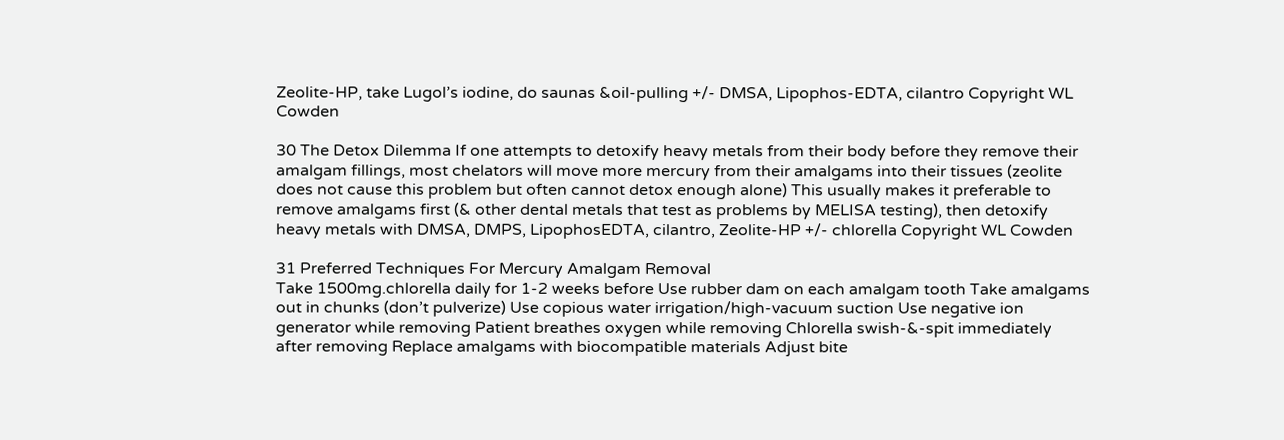Zeolite-HP, take Lugol’s iodine, do saunas &oil-pulling +/- DMSA, Lipophos-EDTA, cilantro Copyright WL Cowden

30 The Detox Dilemma If one attempts to detoxify heavy metals from their body before they remove their amalgam fillings, most chelators will move more mercury from their amalgams into their tissues (zeolite does not cause this problem but often cannot detox enough alone) This usually makes it preferable to remove amalgams first (& other dental metals that test as problems by MELISA testing), then detoxify heavy metals with DMSA, DMPS, LipophosEDTA, cilantro, Zeolite-HP +/- chlorella Copyright WL Cowden

31 Preferred Techniques For Mercury Amalgam Removal
Take 1500mg.chlorella daily for 1-2 weeks before Use rubber dam on each amalgam tooth Take amalgams out in chunks (don’t pulverize) Use copious water irrigation/high-vacuum suction Use negative ion generator while removing Patient breathes oxygen while removing Chlorella swish-&-spit immediately after removing Replace amalgams with biocompatible materials Adjust bite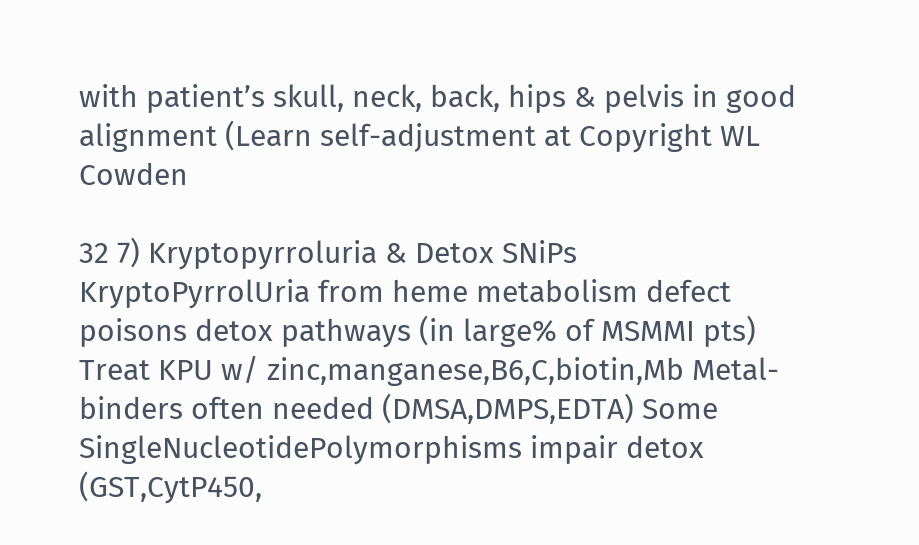with patient’s skull, neck, back, hips & pelvis in good alignment (Learn self-adjustment at Copyright WL Cowden

32 7) Kryptopyrroluria & Detox SNiPs
KryptoPyrrolUria from heme metabolism defect poisons detox pathways (in large% of MSMMI pts) Treat KPU w/ zinc,manganese,B6,C,biotin,Mb Metal-binders often needed (DMSA,DMPS,EDTA) Some SingleNucleotidePolymorphisms impair detox (GST,CytP450,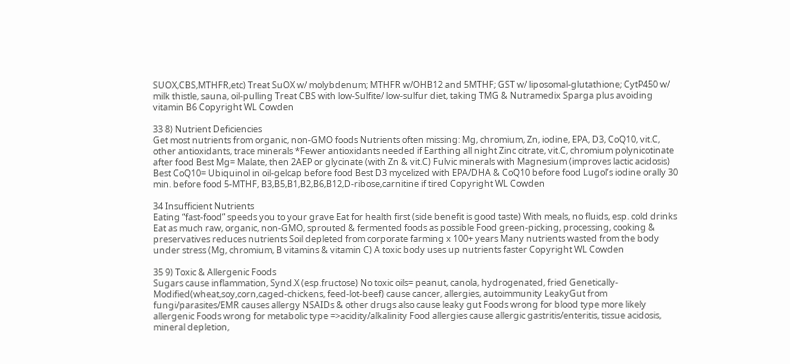SUOX,CBS,MTHFR,etc) Treat SuOX w/ molybdenum; MTHFR w/OHB12 and 5MTHF; GST w/ liposomal-glutathione; CytP450 w/ milk thistle, sauna, oil-pulling Treat CBS with low-Sulfite/ low-sulfur diet, taking TMG & Nutramedix Sparga plus avoiding vitamin B6 Copyright WL Cowden

33 8) Nutrient Deficiencies
Get most nutrients from organic, non-GMO foods Nutrients often missing: Mg, chromium, Zn, iodine, EPA, D3, CoQ10, vit.C, other antioxidants, trace minerals *Fewer antioxidants needed if Earthing all night Zinc citrate, vit.C, chromium polynicotinate after food Best Mg= Malate, then 2AEP or glycinate (with Zn & vit.C) Fulvic minerals with Magnesium (improves lactic acidosis) Best CoQ10= Ubiquinol in oil-gelcap before food Best D3 mycelized with EPA/DHA & CoQ10 before food Lugol’s iodine orally 30 min. before food 5-MTHF, B3,B5,B1,B2,B6,B12,D-ribose,carnitine if tired Copyright WL Cowden

34 Insufficient Nutrients
Eating “fast-food” speeds you to your grave Eat for health first (side benefit is good taste) With meals, no fluids, esp. cold drinks Eat as much raw, organic, non-GMO, sprouted & fermented foods as possible Food green-picking, processing, cooking & preservatives reduces nutrients Soil depleted from corporate farming x 100+ years Many nutrients wasted from the body under stress (Mg, chromium, B vitamins & vitamin C) A toxic body uses up nutrients faster Copyright WL Cowden

35 9) Toxic & Allergenic Foods
Sugars cause inflammation, Synd.X (esp.fructose) No toxic oils= peanut, canola, hydrogenated, fried Genetically-Modified(wheat,soy,corn,caged-chickens, feed-lot-beef) cause cancer, allergies, autoimmunity LeakyGut from fungi/parasites/EMR causes allergy NSAIDs & other drugs also cause leaky gut Foods wrong for blood type more likely allergenic Foods wrong for metabolic type =>acidity/alkalinity Food allergies cause allergic gastritis/enteritis, tissue acidosis, mineral depletion,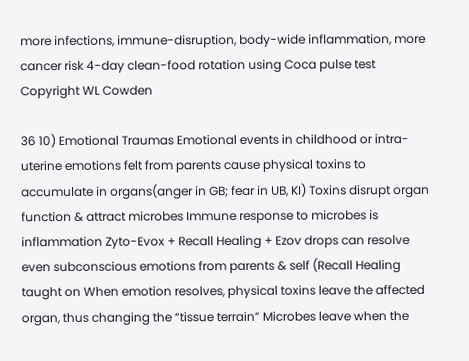more infections, immune-disruption, body-wide inflammation, more cancer risk 4-day clean-food rotation using Coca pulse test Copyright WL Cowden

36 10) Emotional Traumas Emotional events in childhood or intra-uterine emotions felt from parents cause physical toxins to accumulate in organs(anger in GB; fear in UB, KI) Toxins disrupt organ function & attract microbes Immune response to microbes is inflammation Zyto-Evox + Recall Healing + Ezov drops can resolve even subconscious emotions from parents & self (Recall Healing taught on When emotion resolves, physical toxins leave the affected organ, thus changing the “tissue terrain” Microbes leave when the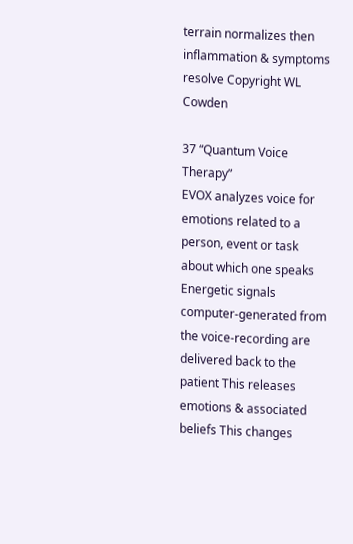terrain normalizes then inflammation & symptoms resolve Copyright WL Cowden

37 “Quantum Voice Therapy”
EVOX analyzes voice for emotions related to a person, event or task about which one speaks Energetic signals computer-generated from the voice-recording are delivered back to the patient This releases emotions & associated beliefs This changes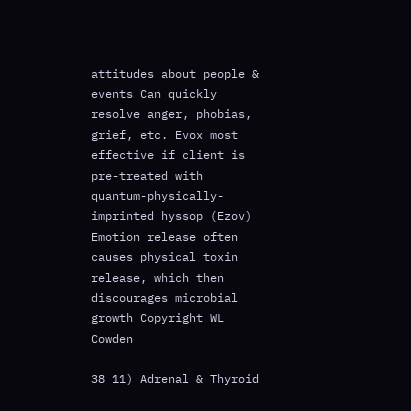attitudes about people & events Can quickly resolve anger, phobias, grief, etc. Evox most effective if client is pre-treated with quantum-physically-imprinted hyssop (Ezov) Emotion release often causes physical toxin release, which then discourages microbial growth Copyright WL Cowden

38 11) Adrenal & Thyroid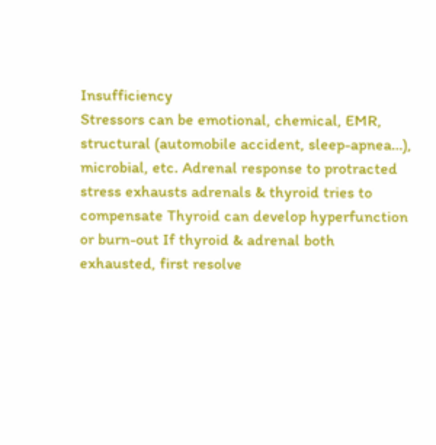Insufficiency
Stressors can be emotional, chemical, EMR, structural (automobile accident, sleep-apnea…), microbial, etc. Adrenal response to protracted stress exhausts adrenals & thyroid tries to compensate Thyroid can develop hyperfunction or burn-out If thyroid & adrenal both exhausted, first resolve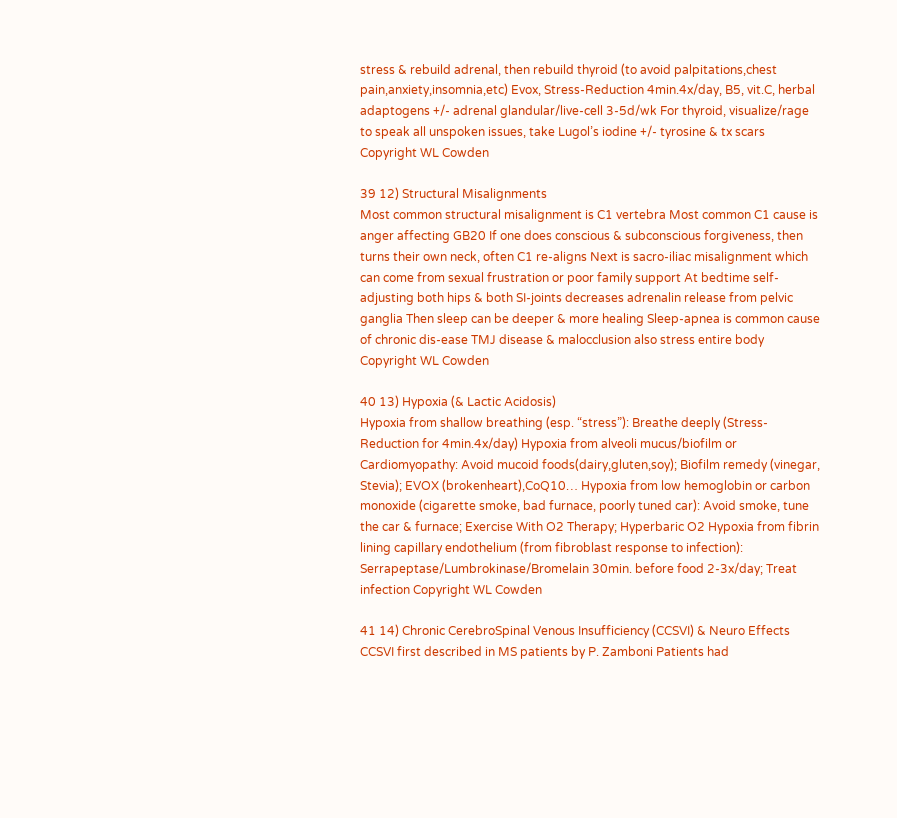stress & rebuild adrenal, then rebuild thyroid (to avoid palpitations,chest pain,anxiety,insomnia,etc) Evox, Stress-Reduction 4min.4x/day, B5, vit.C, herbal adaptogens +/- adrenal glandular/live-cell 3-5d/wk For thyroid, visualize/rage to speak all unspoken issues, take Lugol’s iodine +/- tyrosine & tx scars Copyright WL Cowden

39 12) Structural Misalignments
Most common structural misalignment is C1 vertebra Most common C1 cause is anger affecting GB20 If one does conscious & subconscious forgiveness, then turns their own neck, often C1 re-aligns Next is sacro-iliac misalignment which can come from sexual frustration or poor family support At bedtime self-adjusting both hips & both SI-joints decreases adrenalin release from pelvic ganglia Then sleep can be deeper & more healing Sleep-apnea is common cause of chronic dis-ease TMJ disease & malocclusion also stress entire body Copyright WL Cowden

40 13) Hypoxia (& Lactic Acidosis)
Hypoxia from shallow breathing (esp. “stress”): Breathe deeply (Stress-Reduction for 4min.4x/day) Hypoxia from alveoli mucus/biofilm or Cardiomyopathy: Avoid mucoid foods(dairy,gluten,soy); Biofilm remedy (vinegar, Stevia); EVOX (brokenheart),CoQ10… Hypoxia from low hemoglobin or carbon monoxide (cigarette smoke, bad furnace, poorly tuned car): Avoid smoke, tune the car & furnace; Exercise With O2 Therapy; Hyperbaric O2 Hypoxia from fibrin lining capillary endothelium (from fibroblast response to infection): Serrapeptase/Lumbrokinase/Bromelain 30min. before food 2-3x/day; Treat infection Copyright WL Cowden

41 14) Chronic CerebroSpinal Venous Insufficiency (CCSVI) & Neuro Effects
CCSVI first described in MS patients by P. Zamboni Patients had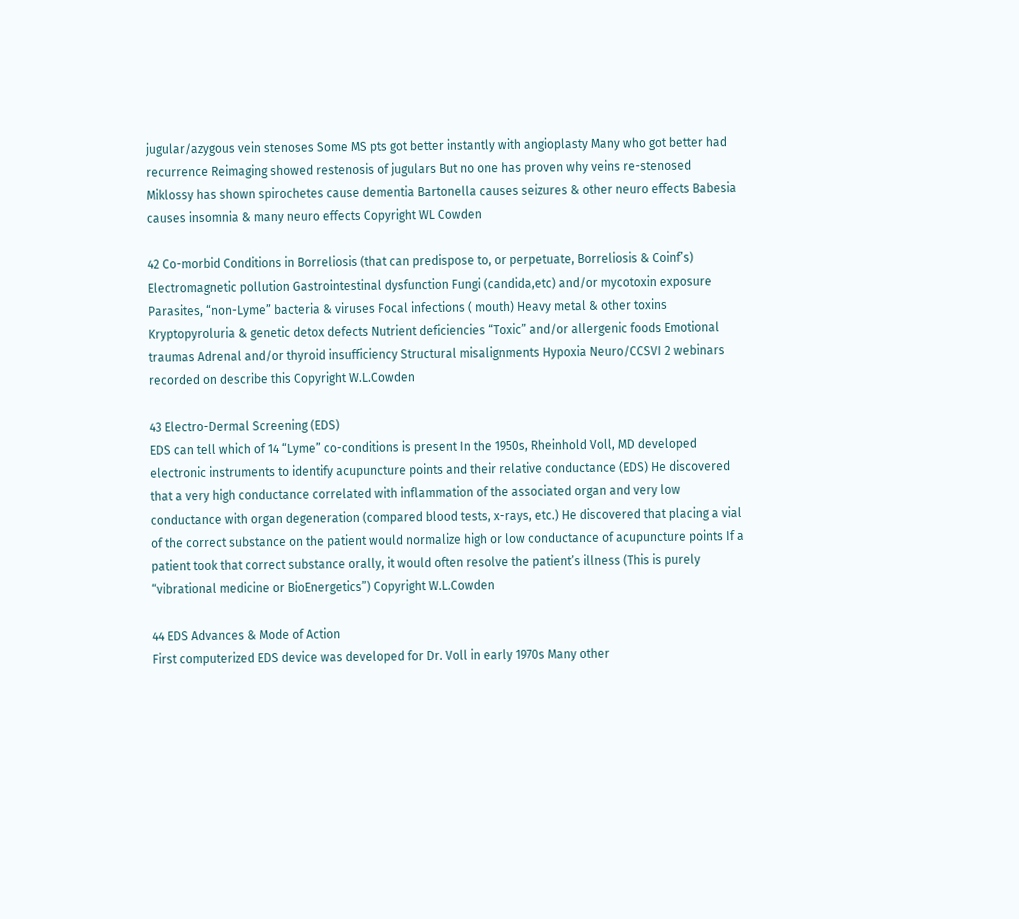jugular/azygous vein stenoses Some MS pts got better instantly with angioplasty Many who got better had recurrence Reimaging showed restenosis of jugulars But no one has proven why veins re-stenosed Miklossy has shown spirochetes cause dementia Bartonella causes seizures & other neuro effects Babesia causes insomnia & many neuro effects Copyright WL Cowden

42 Co-morbid Conditions in Borreliosis (that can predispose to, or perpetuate, Borreliosis & Coinf’s)
Electromagnetic pollution Gastrointestinal dysfunction Fungi (candida,etc) and/or mycotoxin exposure Parasites, “non-Lyme” bacteria & viruses Focal infections ( mouth) Heavy metal & other toxins Kryptopyroluria & genetic detox defects Nutrient deficiencies “Toxic” and/or allergenic foods Emotional traumas Adrenal and/or thyroid insufficiency Structural misalignments Hypoxia Neuro/CCSVI 2 webinars recorded on describe this Copyright W.L.Cowden

43 Electro-Dermal Screening (EDS)
EDS can tell which of 14 “Lyme” co-conditions is present In the 1950s, Rheinhold Voll, MD developed electronic instruments to identify acupuncture points and their relative conductance (EDS) He discovered that a very high conductance correlated with inflammation of the associated organ and very low conductance with organ degeneration (compared blood tests, x-rays, etc.) He discovered that placing a vial of the correct substance on the patient would normalize high or low conductance of acupuncture points If a patient took that correct substance orally, it would often resolve the patient’s illness (This is purely “vibrational medicine or BioEnergetics”) Copyright W.L.Cowden

44 EDS Advances & Mode of Action
First computerized EDS device was developed for Dr. Voll in early 1970s Many other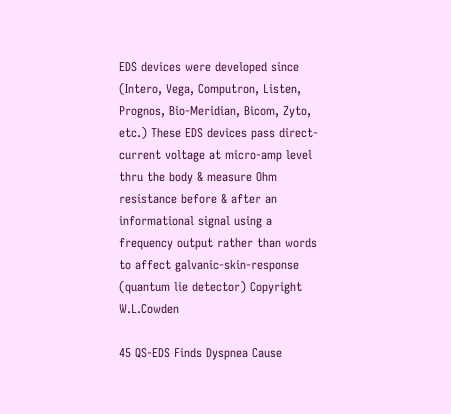EDS devices were developed since (Intero, Vega, Computron, Listen, Prognos, Bio-Meridian, Bicom, Zyto, etc.) These EDS devices pass direct-current voltage at micro-amp level thru the body & measure Ohm resistance before & after an informational signal using a frequency output rather than words to affect galvanic-skin-response (quantum lie detector) Copyright W.L.Cowden

45 QS-EDS Finds Dyspnea Cause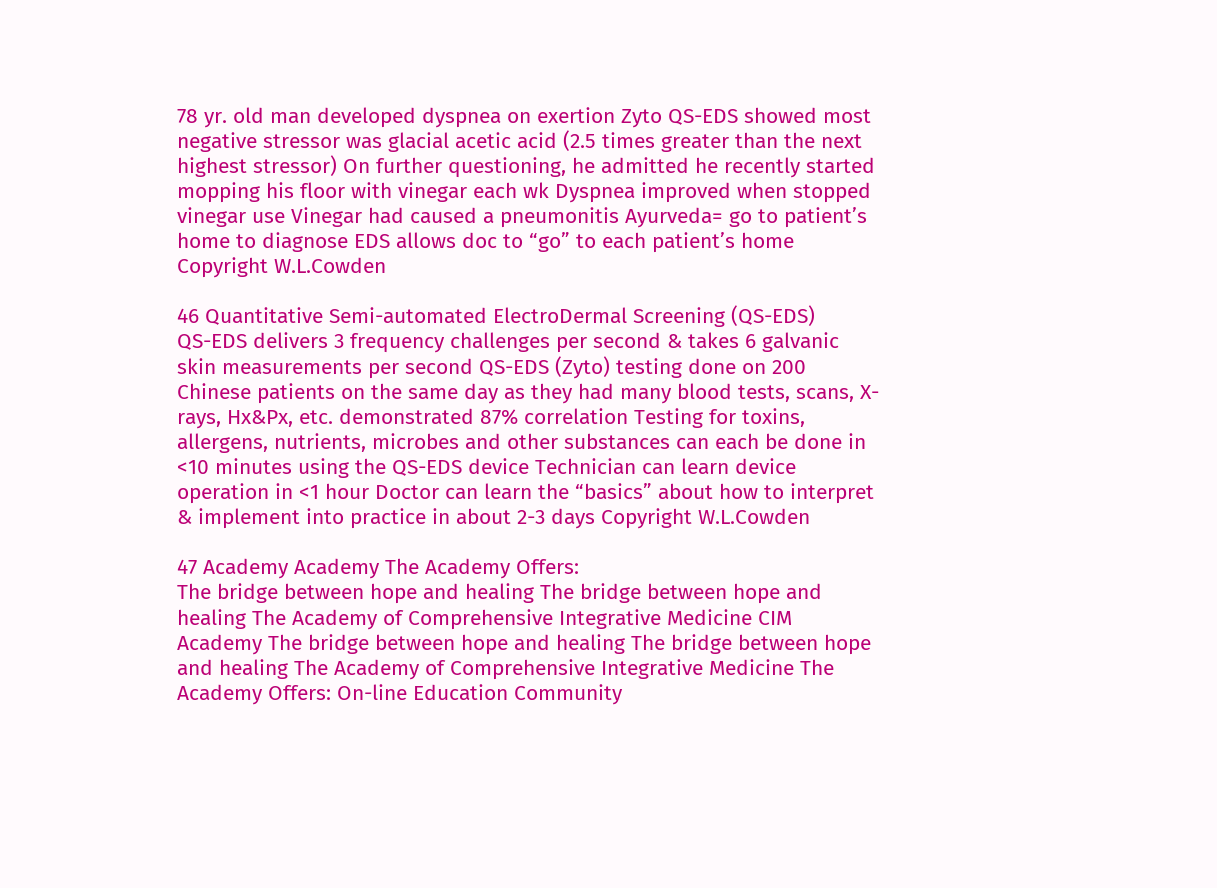78 yr. old man developed dyspnea on exertion Zyto QS-EDS showed most negative stressor was glacial acetic acid (2.5 times greater than the next highest stressor) On further questioning, he admitted he recently started mopping his floor with vinegar each wk Dyspnea improved when stopped vinegar use Vinegar had caused a pneumonitis Ayurveda= go to patient’s home to diagnose EDS allows doc to “go” to each patient’s home Copyright W.L.Cowden

46 Quantitative Semi-automated ElectroDermal Screening (QS-EDS)
QS-EDS delivers 3 frequency challenges per second & takes 6 galvanic skin measurements per second QS-EDS (Zyto) testing done on 200 Chinese patients on the same day as they had many blood tests, scans, X-rays, Hx&Px, etc. demonstrated 87% correlation Testing for toxins, allergens, nutrients, microbes and other substances can each be done in <10 minutes using the QS-EDS device Technician can learn device operation in <1 hour Doctor can learn the “basics” about how to interpret & implement into practice in about 2-3 days Copyright W.L.Cowden

47 Academy Academy The Academy Offers:
The bridge between hope and healing The bridge between hope and healing The Academy of Comprehensive Integrative Medicine CIM Academy The bridge between hope and healing The bridge between hope and healing The Academy of Comprehensive Integrative Medicine The Academy Offers: On-line Education Community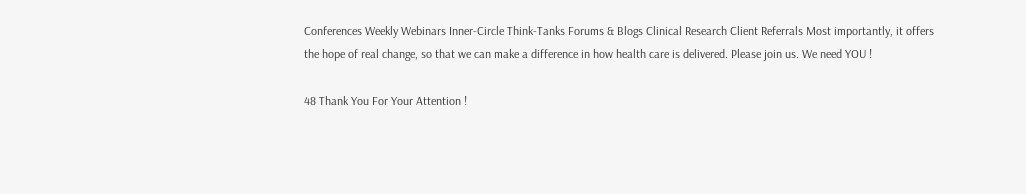Conferences Weekly Webinars Inner-Circle Think-Tanks Forums & Blogs Clinical Research Client Referrals Most importantly, it offers the hope of real change, so that we can make a difference in how health care is delivered. Please join us. We need YOU !

48 Thank You For Your Attention !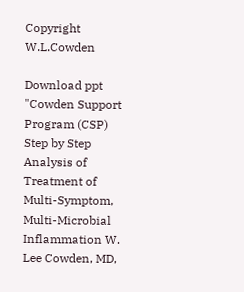Copyright W.L.Cowden

Download ppt "Cowden Support Program (CSP) Step by Step Analysis of Treatment of Multi-Symptom, Multi-Microbial Inflammation W. Lee Cowden, MD,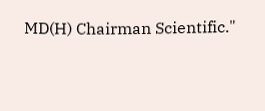MD(H) Chairman Scientific."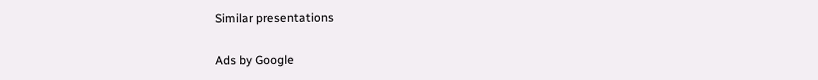Similar presentations

Ads by Google